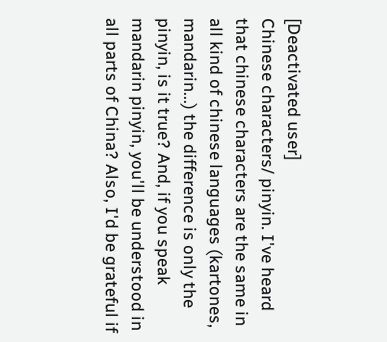[Deactivated user]
Chinese characters/ pinyin. I've heard that chinese characters are the same in all kind of chinese languages (kartones, mandarin...) the difference is only the pinyin, is it true? And, if you speak mandarin pinyin, you'll be understood in all parts of China? Also, I'd be grateful if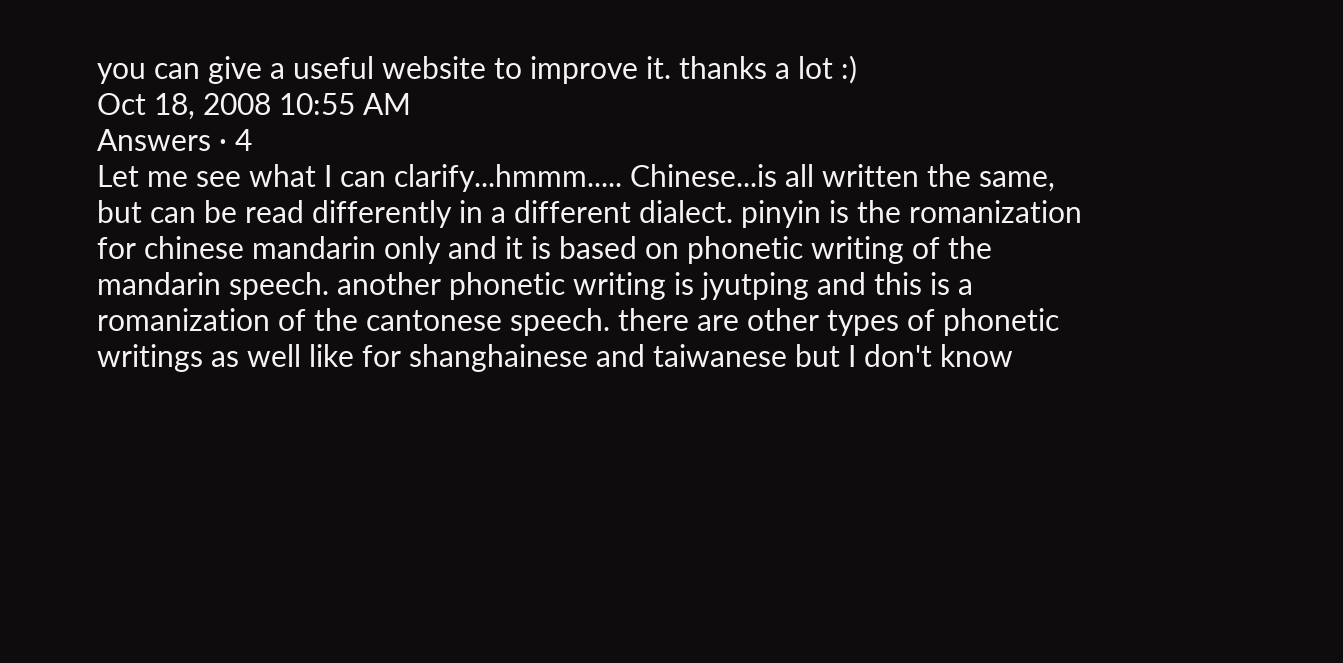you can give a useful website to improve it. thanks a lot :)
Oct 18, 2008 10:55 AM
Answers · 4
Let me see what I can clarify...hmmm..... Chinese...is all written the same, but can be read differently in a different dialect. pinyin is the romanization for chinese mandarin only and it is based on phonetic writing of the mandarin speech. another phonetic writing is jyutping and this is a romanization of the cantonese speech. there are other types of phonetic writings as well like for shanghainese and taiwanese but I don't know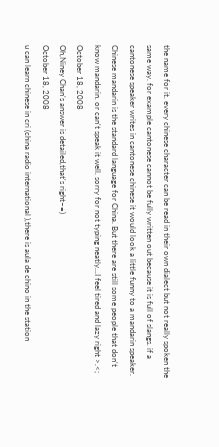the name for it. every chinese character can be read in their own dialect but not really spoken the same way. for example cantonese cannot be fully written out because it is full of slangs. if a cantonese speaker writes in cantonese chinese it would look a little funny to a mandarin speaker. Chinese mandarin is the standard language for China. But there are still some people that don't know mandarin. or can't speak it well. sorry for not typing neatly...I feel tired and lazy right >.<;
October 18, 2008
Oh,Niney Chan's answer is detailed,that's right~=)
October 18, 2008
u can learn chinese in cri (china radio international ),there is aula de chino in the station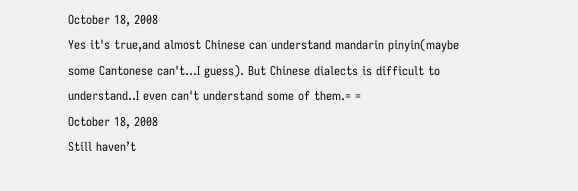October 18, 2008
Yes it's true,and almost Chinese can understand mandarin pinyin(maybe some Cantonese can't...I guess). But Chinese dialects is difficult to understand..I even can't understand some of them.= =
October 18, 2008
Still haven’t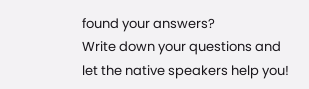found your answers?
Write down your questions and let the native speakers help you!